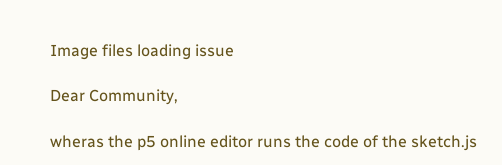Image files loading issue

Dear Community,

wheras the p5 online editor runs the code of the sketch.js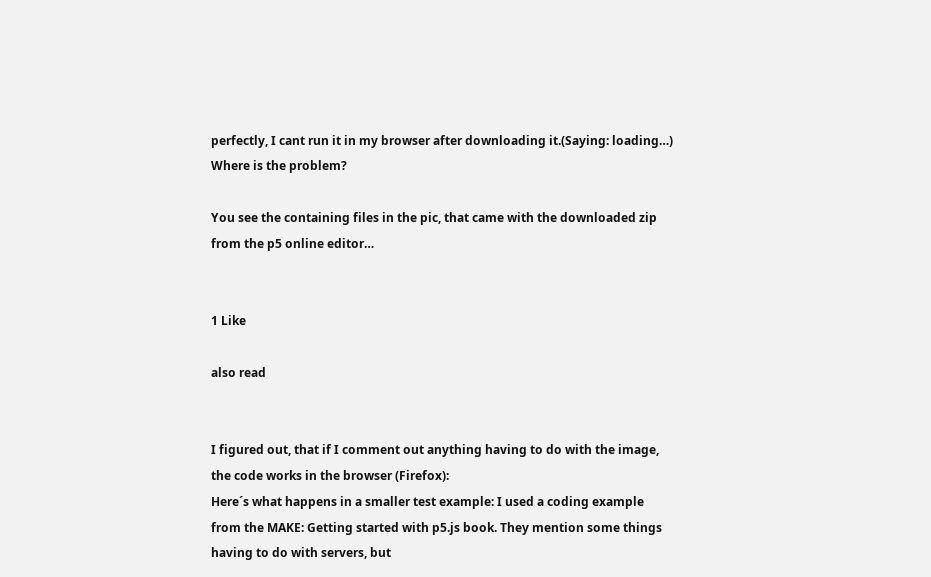perfectly, I cant run it in my browser after downloading it.(Saying: loading…) Where is the problem?

You see the containing files in the pic, that came with the downloaded zip from the p5 online editor…


1 Like

also read


I figured out, that if I comment out anything having to do with the image, the code works in the browser (Firefox):
Here´s what happens in a smaller test example: I used a coding example from the MAKE: Getting started with p5.js book. They mention some things having to do with servers, but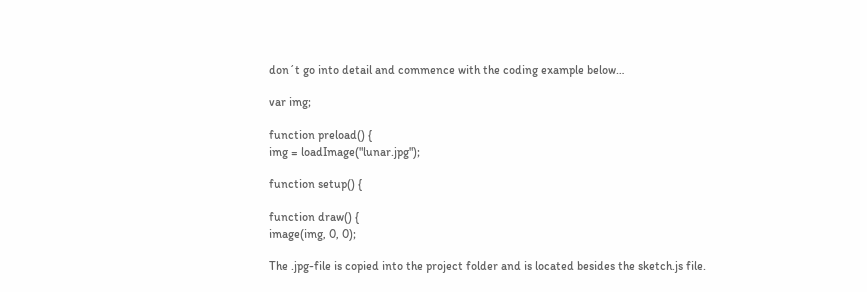don´t go into detail and commence with the coding example below…

var img;

function preload() {
img = loadImage("lunar.jpg");

function setup() {

function draw() {
image(img, 0, 0);

The .jpg-file is copied into the project folder and is located besides the sketch.js file.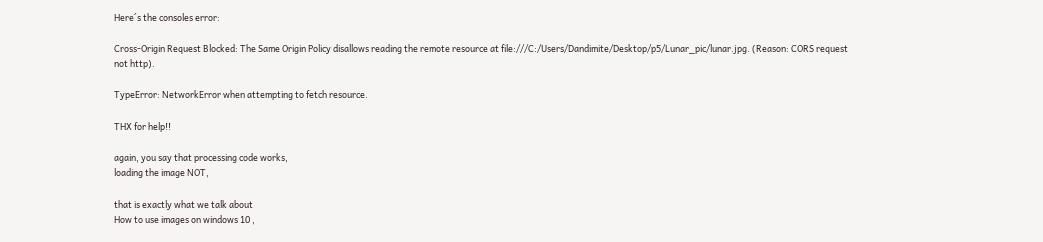Here´s the consoles error:

Cross-Origin Request Blocked: The Same Origin Policy disallows reading the remote resource at file:///C:/Users/Dandimite/Desktop/p5/Lunar_pic/lunar.jpg. (Reason: CORS request not http).

TypeError: NetworkError when attempting to fetch resource.

THX for help!!

again, you say that processing code works,
loading the image NOT,

that is exactly what we talk about
How to use images on windows 10 ,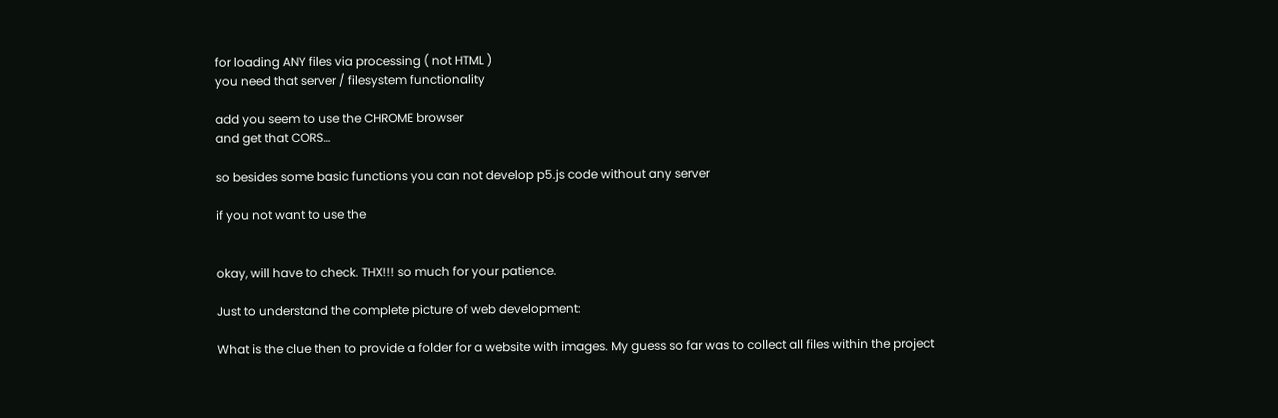for loading ANY files via processing ( not HTML )
you need that server / filesystem functionality

add you seem to use the CHROME browser
and get that CORS…

so besides some basic functions you can not develop p5.js code without any server

if you not want to use the


okay, will have to check. THX!!! so much for your patience.

Just to understand the complete picture of web development:

What is the clue then to provide a folder for a website with images. My guess so far was to collect all files within the project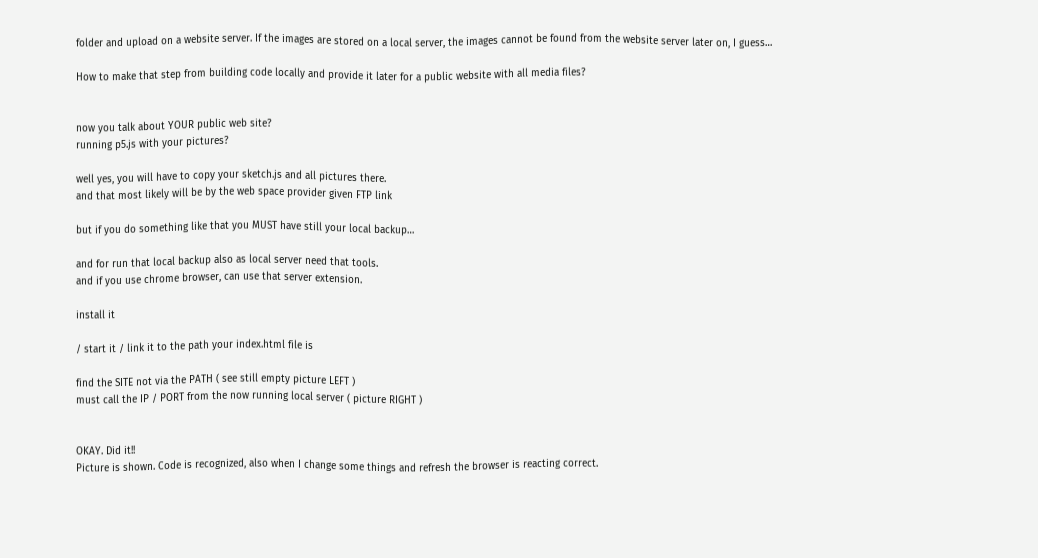folder and upload on a website server. If the images are stored on a local server, the images cannot be found from the website server later on, I guess…

How to make that step from building code locally and provide it later for a public website with all media files?


now you talk about YOUR public web site?
running p5.js with your pictures?

well yes, you will have to copy your sketch.js and all pictures there.
and that most likely will be by the web space provider given FTP link

but if you do something like that you MUST have still your local backup…

and for run that local backup also as local server need that tools.
and if you use chrome browser, can use that server extension.

install it

/ start it / link it to the path your index.html file is

find the SITE not via the PATH ( see still empty picture LEFT )
must call the IP / PORT from the now running local server ( picture RIGHT )


OKAY. Did it!!
Picture is shown. Code is recognized, also when I change some things and refresh the browser is reacting correct.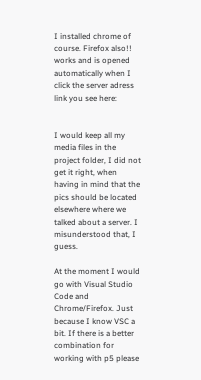I installed chrome of course. Firefox also!! works and is opened automatically when I click the server adress link you see here:


I would keep all my media files in the project folder, I did not get it right, when having in mind that the pics should be located elsewhere where we talked about a server. I misunderstood that, I guess.

At the moment I would go with Visual Studio Code and Chrome/Firefox. Just because I know VSC a bit. If there is a better combination for working with p5 please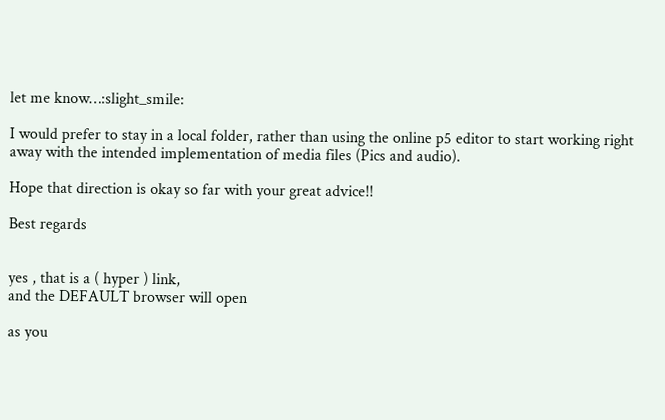let me know…:slight_smile:

I would prefer to stay in a local folder, rather than using the online p5 editor to start working right away with the intended implementation of media files (Pics and audio).

Hope that direction is okay so far with your great advice!!

Best regards


yes , that is a ( hyper ) link,
and the DEFAULT browser will open

as you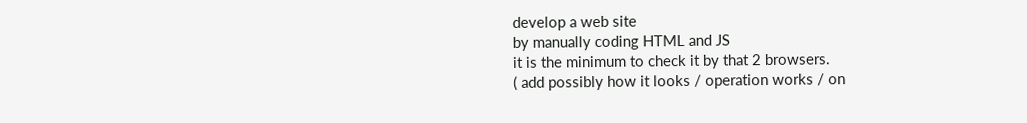develop a web site
by manually coding HTML and JS
it is the minimum to check it by that 2 browsers.
( add possibly how it looks / operation works / on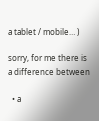a tablet / mobile… )

sorry, for me there is a difference between

  • a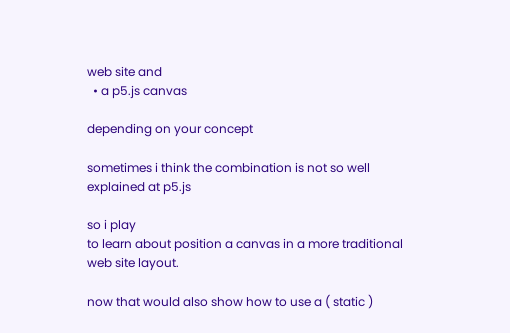web site and
  • a p5.js canvas

depending on your concept

sometimes i think the combination is not so well explained at p5.js

so i play
to learn about position a canvas in a more traditional web site layout.

now that would also show how to use a ( static )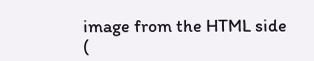image from the HTML side
(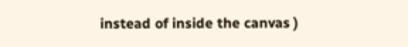instead of inside the canvas )